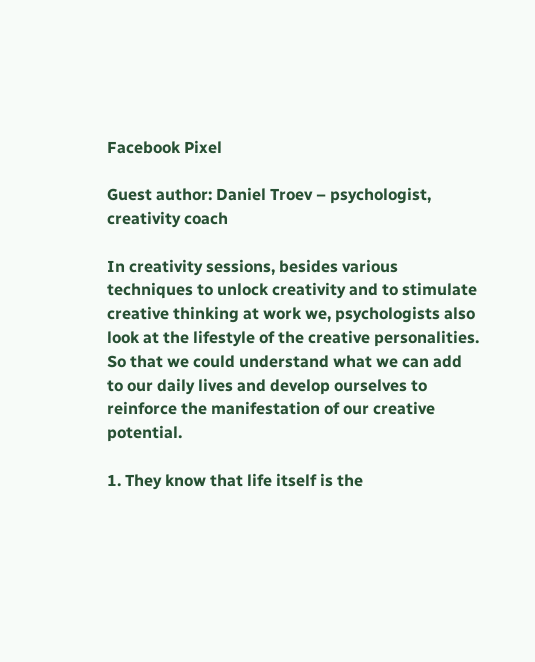Facebook Pixel

Guest author: Daniel Troev – psychologist, creativity coach

In creativity sessions, besides various techniques to unlock creativity and to stimulate creative thinking at work we, psychologists also look at the lifestyle of the creative personalities. So that we could understand what we can add to our daily lives and develop ourselves to reinforce the manifestation of our creative potential.

1. They know that life itself is the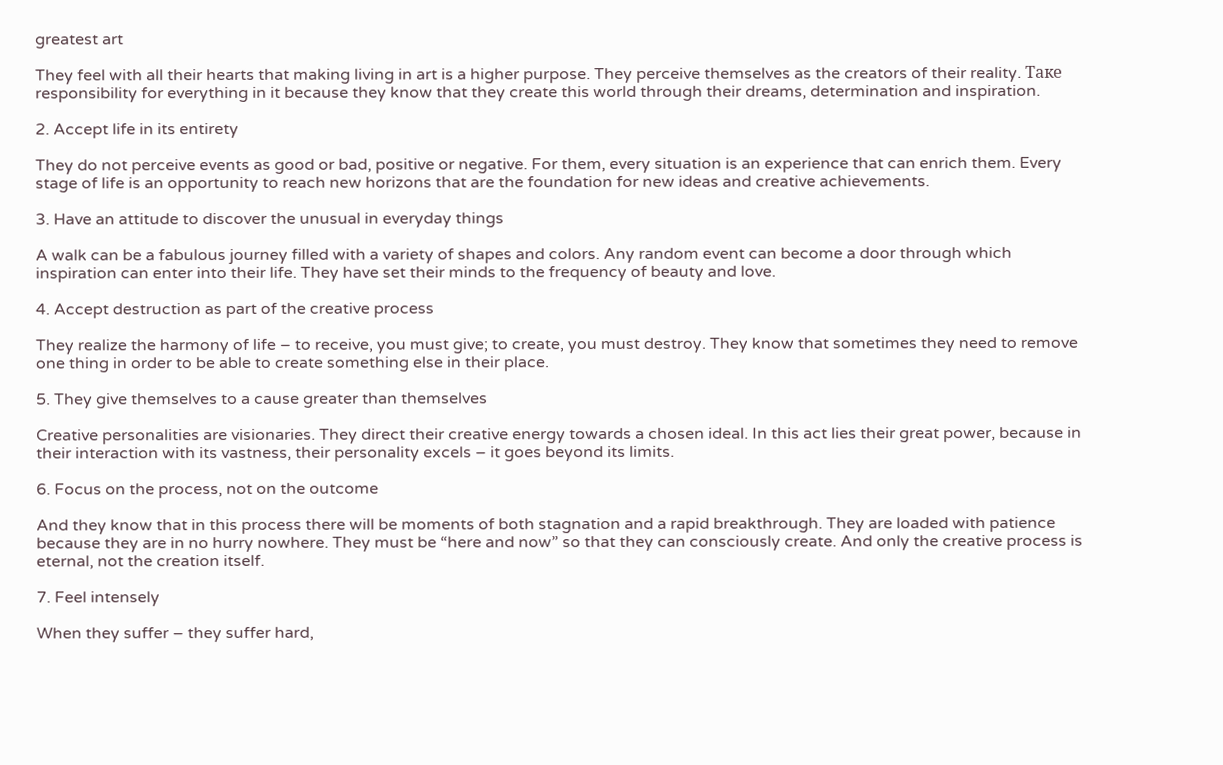greatest art

They feel with all their hearts that making living in art is a higher purpose. They perceive themselves as the creators of their reality. Таке responsibility for everything in it because they know that they create this world through their dreams, determination and inspiration.

2. Accept life in its entirety

They do not perceive events as good or bad, positive or negative. For them, every situation is an experience that can enrich them. Every stage of life is an opportunity to reach new horizons that are the foundation for new ideas and creative achievements.

3. Have an attitude to discover the unusual in everyday things

A walk can be a fabulous journey filled with a variety of shapes and colors. Any random event can become a door through which inspiration can enter into their life. They have set their minds to the frequency of beauty and love.

4. Accept destruction as part of the creative process

They realize the harmony of life – to receive, you must give; to create, you must destroy. They know that sometimes they need to remove one thing in order to be able to create something else in their place.

5. They give themselves to a cause greater than themselves

Creative personalities are visionaries. They direct their creative energy towards a chosen ideal. In this act lies their great power, because in their interaction with its vastness, their personality excels – it goes beyond its limits.

6. Focus on the process, not on the outcome

And they know that in this process there will be moments of both stagnation and a rapid breakthrough. They are loaded with patience because they are in no hurry nowhere. They must be “here and now” so that they can consciously create. And only the creative process is eternal, not the creation itself.

7. Feel intensely

When they suffer – they suffer hard,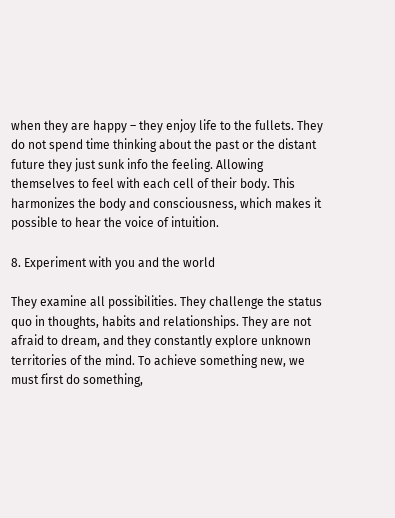when they are happy – they enjoy life to the fullets. They do not spend time thinking about the past or the distant future they just sunk info the feeling. Allowing themselves to feel with each cell of their body. This harmonizes the body and consciousness, which makes it possible to hear the voice of intuition.

8. Experiment with you and the world

They examine all possibilities. They challenge the status quo in thoughts, habits and relationships. They are not afraid to dream, and they constantly explore unknown territories of the mind. To achieve something new, we must first do something,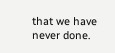that we have never done.